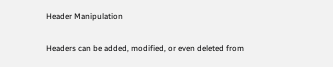Header Manipulation

Headers can be added, modified, or even deleted from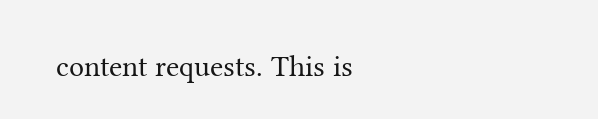content requests. This is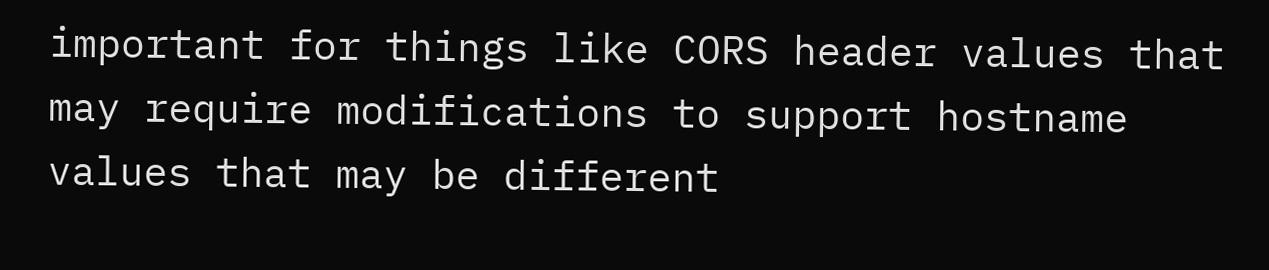important for things like CORS header values that may require modifications to support hostname values that may be different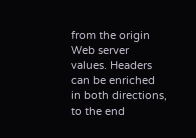from the origin Web server values. Headers can be enriched in both directions, to the end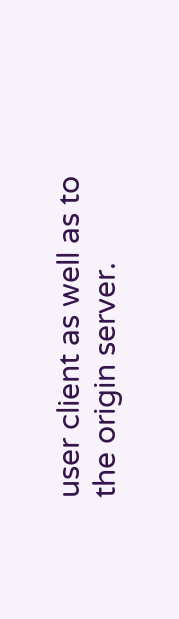user client as well as to the origin server.